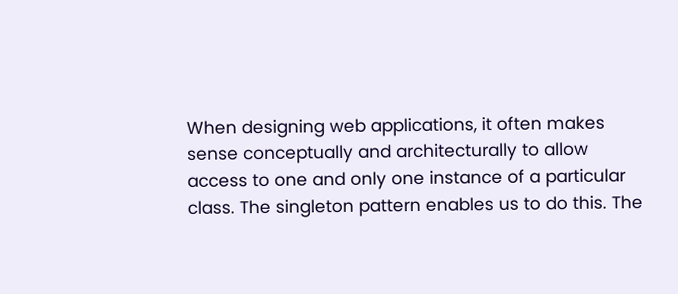When designing web applications, it often makes sense conceptually and architecturally to allow access to one and only one instance of a particular class. The singleton pattern enables us to do this. The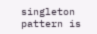singleton pattern is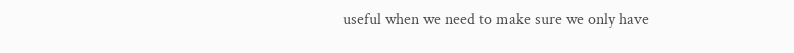useful when we need to make sure we only have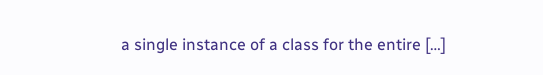a single instance of a class for the entire […]